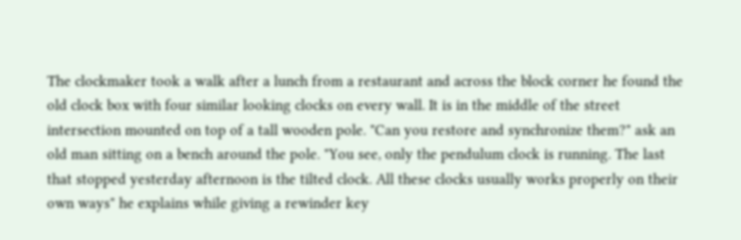The clockmaker took a walk after a lunch from a restaurant and across the block corner he found the old clock box with four similar looking clocks on every wall. It is in the middle of the street intersection mounted on top of a tall wooden pole. "Can you restore and synchronize them?" ask an old man sitting on a bench around the pole. "You see, only the pendulum clock is running. The last that stopped yesterday afternoon is the tilted clock. All these clocks usually works properly on their own ways" he explains while giving a rewinder key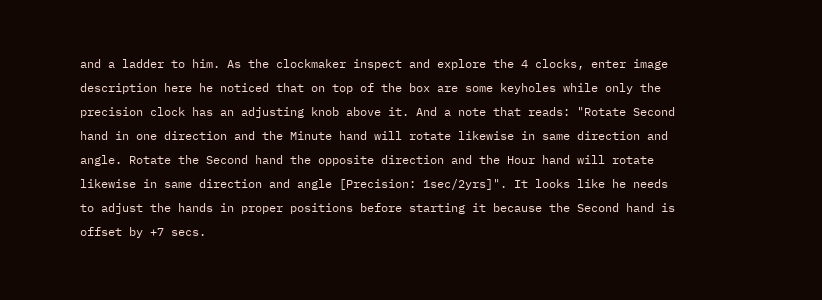and a ladder to him. As the clockmaker inspect and explore the 4 clocks, enter image description here he noticed that on top of the box are some keyholes while only the precision clock has an adjusting knob above it. And a note that reads: "Rotate Second hand in one direction and the Minute hand will rotate likewise in same direction and angle. Rotate the Second hand the opposite direction and the Hour hand will rotate likewise in same direction and angle [Precision: 1sec/2yrs]". It looks like he needs to adjust the hands in proper positions before starting it because the Second hand is offset by +7 secs.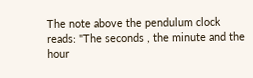The note above the pendulum clock reads: "The seconds , the minute and the hour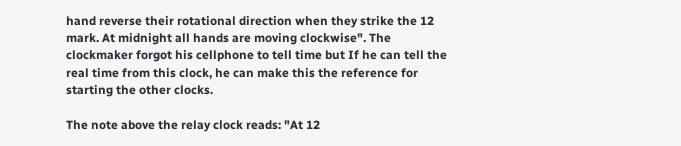hand reverse their rotational direction when they strike the 12 mark. At midnight all hands are moving clockwise". The clockmaker forgot his cellphone to tell time but If he can tell the real time from this clock, he can make this the reference for starting the other clocks.

The note above the relay clock reads: "At 12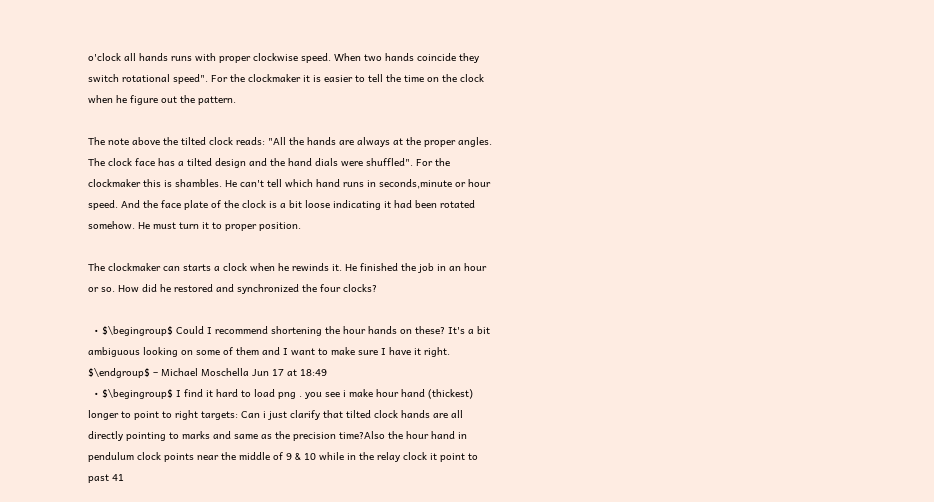o'clock all hands runs with proper clockwise speed. When two hands coincide they switch rotational speed". For the clockmaker it is easier to tell the time on the clock when he figure out the pattern.

The note above the tilted clock reads: "All the hands are always at the proper angles. The clock face has a tilted design and the hand dials were shuffled". For the clockmaker this is shambles. He can't tell which hand runs in seconds,minute or hour speed. And the face plate of the clock is a bit loose indicating it had been rotated somehow. He must turn it to proper position.

The clockmaker can starts a clock when he rewinds it. He finished the job in an hour or so. How did he restored and synchronized the four clocks?

  • $\begingroup$ Could I recommend shortening the hour hands on these? It's a bit ambiguous looking on some of them and I want to make sure I have it right. $\endgroup$ – Michael Moschella Jun 17 at 18:49
  • $\begingroup$ I find it hard to load png . you see i make hour hand (thickest) longer to point to right targets: Can i just clarify that tilted clock hands are all directly pointing to marks and same as the precision time?Also the hour hand in pendulum clock points near the middle of 9 & 10 while in the relay clock it point to past 41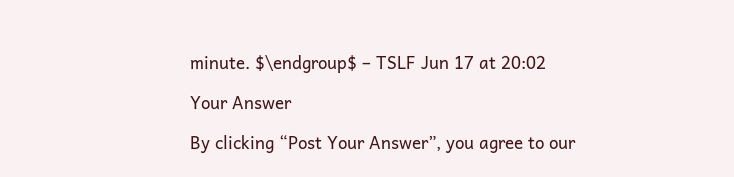minute. $\endgroup$ – TSLF Jun 17 at 20:02

Your Answer

By clicking “Post Your Answer”, you agree to our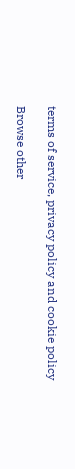terms of service, privacy policy and cookie policy

Browse other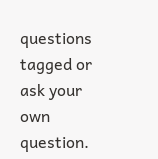questions tagged or ask your own question.